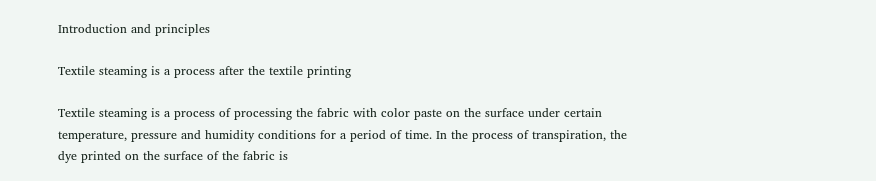Introduction and principles

Textile steaming is a process after the textile printing

Textile steaming is a process of processing the fabric with color paste on the surface under certain temperature, pressure and humidity conditions for a period of time. In the process of transpiration, the dye printed on the surface of the fabric is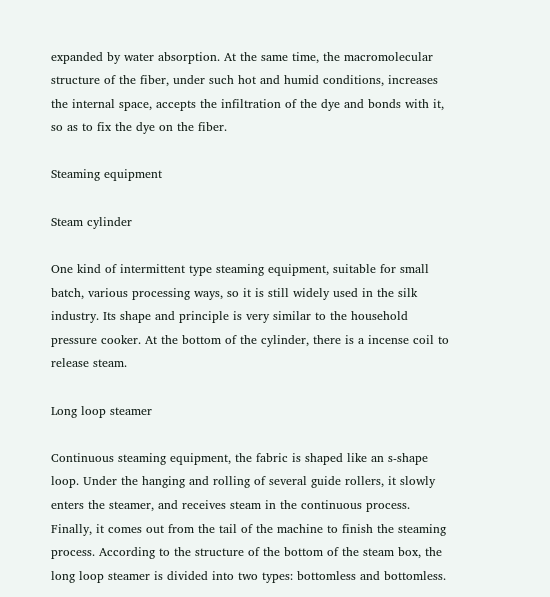expanded by water absorption. At the same time, the macromolecular structure of the fiber, under such hot and humid conditions, increases the internal space, accepts the infiltration of the dye and bonds with it, so as to fix the dye on the fiber.

Steaming equipment

Steam cylinder

One kind of intermittent type steaming equipment, suitable for small batch, various processing ways, so it is still widely used in the silk industry. Its shape and principle is very similar to the household pressure cooker. At the bottom of the cylinder, there is a incense coil to release steam.

Long loop steamer

Continuous steaming equipment, the fabric is shaped like an s-shape loop. Under the hanging and rolling of several guide rollers, it slowly enters the steamer, and receives steam in the continuous process. Finally, it comes out from the tail of the machine to finish the steaming process. According to the structure of the bottom of the steam box, the long loop steamer is divided into two types: bottomless and bottomless.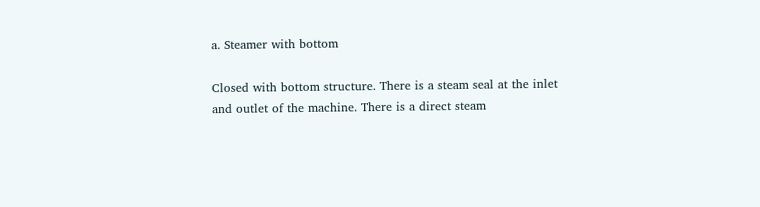a. Steamer with bottom

Closed with bottom structure. There is a steam seal at the inlet and outlet of the machine. There is a direct steam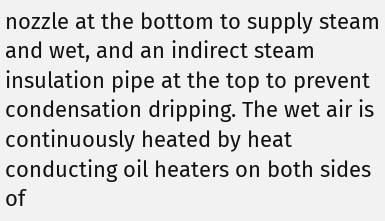nozzle at the bottom to supply steam and wet, and an indirect steam insulation pipe at the top to prevent condensation dripping. The wet air is continuously heated by heat conducting oil heaters on both sides of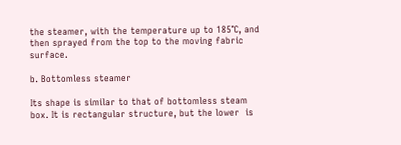the steamer, with the temperature up to 185℃, and then sprayed from the top to the moving fabric surface.

b. Bottomless steamer

Its shape is similar to that of bottomless steam box. It is rectangular structure, but the lower  is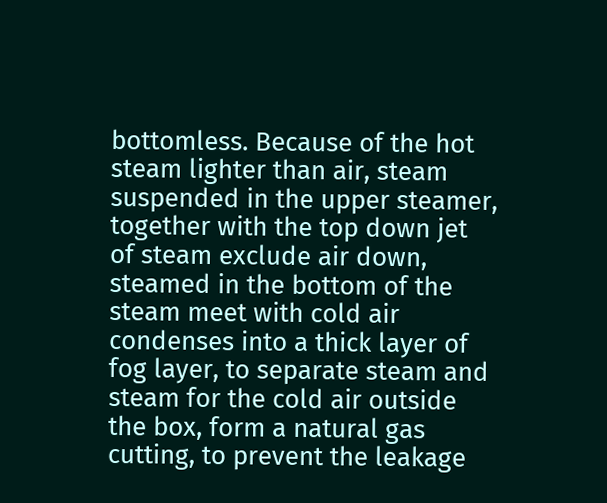bottomless. Because of the hot steam lighter than air, steam suspended in the upper steamer, together with the top down jet of steam exclude air down, steamed in the bottom of the steam meet with cold air condenses into a thick layer of fog layer, to separate steam and steam for the cold air outside the box, form a natural gas cutting, to prevent the leakage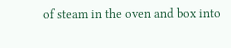of steam in the oven and box into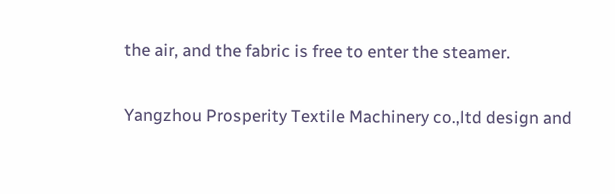the air, and the fabric is free to enter the steamer.

Yangzhou Prosperity Textile Machinery co.,ltd design and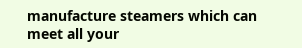manufacture steamers which can meet all your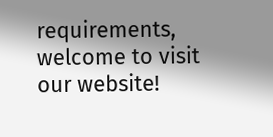requirements, welcome to visit our website!